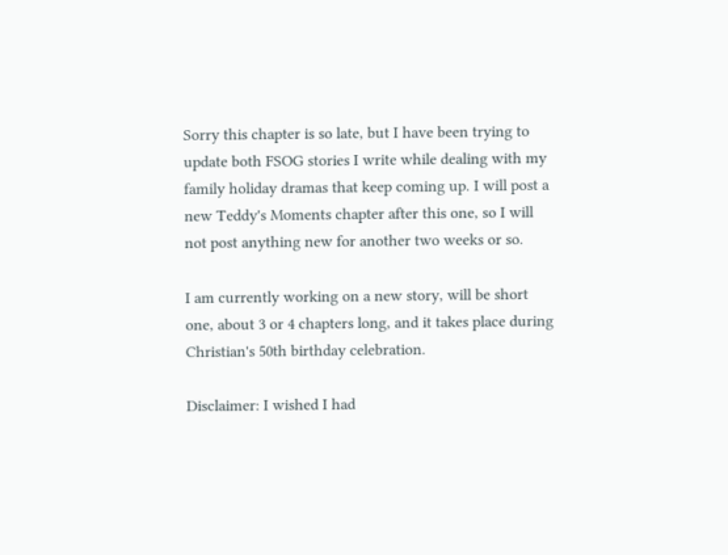Sorry this chapter is so late, but I have been trying to update both FSOG stories I write while dealing with my family holiday dramas that keep coming up. I will post a new Teddy's Moments chapter after this one, so I will not post anything new for another two weeks or so.

I am currently working on a new story, will be short one, about 3 or 4 chapters long, and it takes place during Christian's 50th birthday celebration.

Disclaimer: I wished I had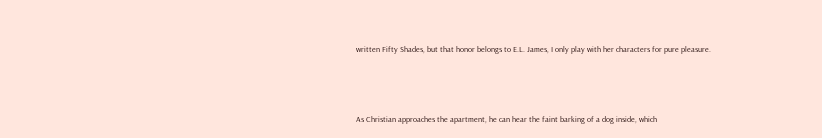written Fifty Shades, but that honor belongs to E.L. James, I only play with her characters for pure pleasure.




As Christian approaches the apartment, he can hear the faint barking of a dog inside, which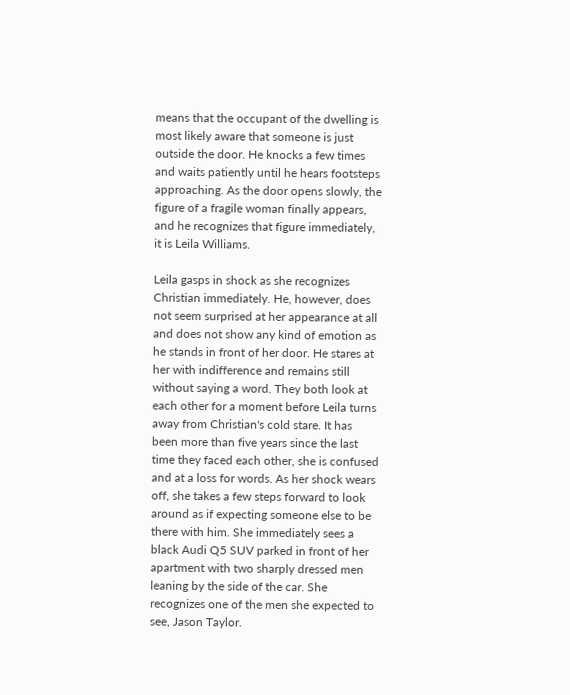means that the occupant of the dwelling is most likely aware that someone is just outside the door. He knocks a few times and waits patiently until he hears footsteps approaching. As the door opens slowly, the figure of a fragile woman finally appears, and he recognizes that figure immediately, it is Leila Williams.

Leila gasps in shock as she recognizes Christian immediately. He, however, does not seem surprised at her appearance at all and does not show any kind of emotion as he stands in front of her door. He stares at her with indifference and remains still without saying a word. They both look at each other for a moment before Leila turns away from Christian's cold stare. It has been more than five years since the last time they faced each other, she is confused and at a loss for words. As her shock wears off, she takes a few steps forward to look around as if expecting someone else to be there with him. She immediately sees a black Audi Q5 SUV parked in front of her apartment with two sharply dressed men leaning by the side of the car. She recognizes one of the men she expected to see, Jason Taylor.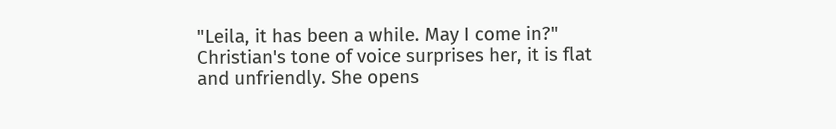"Leila, it has been a while. May I come in?" Christian's tone of voice surprises her, it is flat and unfriendly. She opens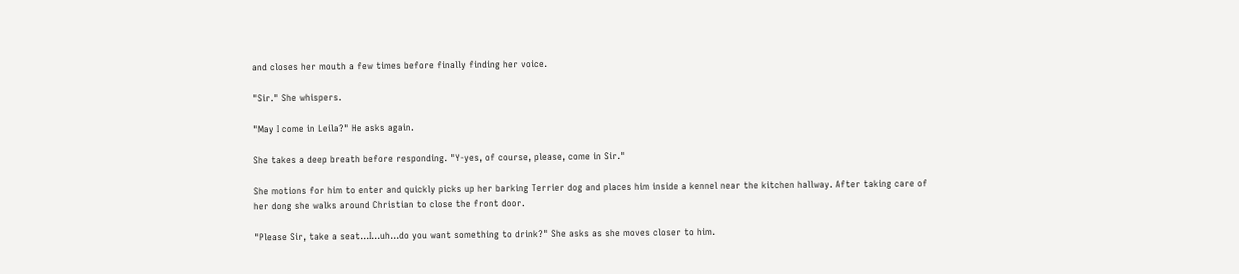and closes her mouth a few times before finally finding her voice.

"Sir." She whispers.

"May I come in Leila?" He asks again.

She takes a deep breath before responding. "Y-yes, of course, please, come in Sir."

She motions for him to enter and quickly picks up her barking Terrier dog and places him inside a kennel near the kitchen hallway. After taking care of her dong she walks around Christian to close the front door.

"Please Sir, take a seat…I…uh…do you want something to drink?" She asks as she moves closer to him.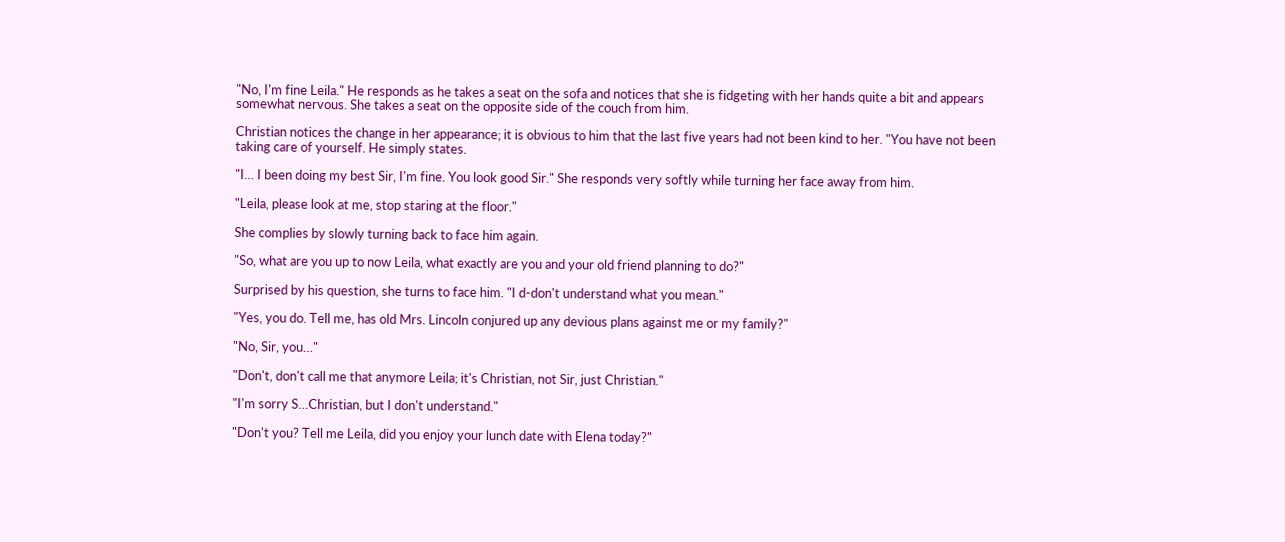"No, I'm fine Leila." He responds as he takes a seat on the sofa and notices that she is fidgeting with her hands quite a bit and appears somewhat nervous. She takes a seat on the opposite side of the couch from him.

Christian notices the change in her appearance; it is obvious to him that the last five years had not been kind to her. "You have not been taking care of yourself. He simply states.

"I… I been doing my best Sir, I'm fine. You look good Sir." She responds very softly while turning her face away from him.

"Leila, please look at me, stop staring at the floor."

She complies by slowly turning back to face him again.

"So, what are you up to now Leila, what exactly are you and your old friend planning to do?"

Surprised by his question, she turns to face him. "I d-don't understand what you mean."

"Yes, you do. Tell me, has old Mrs. Lincoln conjured up any devious plans against me or my family?"

"No, Sir, you…"

"Don't, don't call me that anymore Leila; it's Christian, not Sir, just Christian."

"I'm sorry S…Christian, but I don't understand."

"Don't you? Tell me Leila, did you enjoy your lunch date with Elena today?"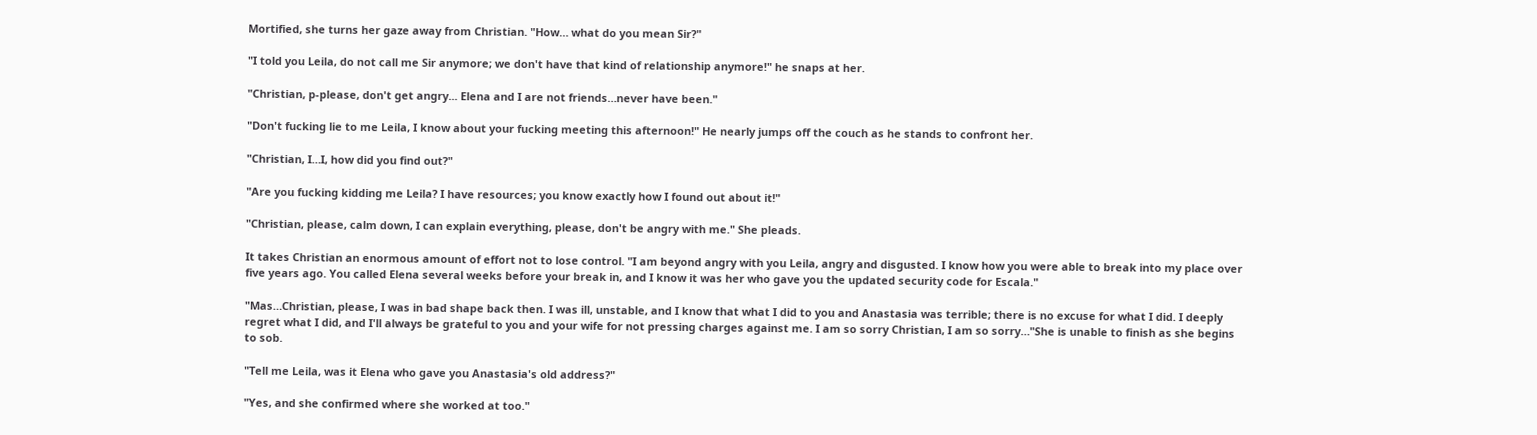Mortified, she turns her gaze away from Christian. "How… what do you mean Sir?"

"I told you Leila, do not call me Sir anymore; we don't have that kind of relationship anymore!" he snaps at her.

"Christian, p-please, don't get angry... Elena and I are not friends…never have been."

"Don't fucking lie to me Leila, I know about your fucking meeting this afternoon!" He nearly jumps off the couch as he stands to confront her.

"Christian, I…I, how did you find out?"

"Are you fucking kidding me Leila? I have resources; you know exactly how I found out about it!"

"Christian, please, calm down, I can explain everything, please, don't be angry with me." She pleads.

It takes Christian an enormous amount of effort not to lose control. "I am beyond angry with you Leila, angry and disgusted. I know how you were able to break into my place over five years ago. You called Elena several weeks before your break in, and I know it was her who gave you the updated security code for Escala."

"Mas…Christian, please, I was in bad shape back then. I was ill, unstable, and I know that what I did to you and Anastasia was terrible; there is no excuse for what I did. I deeply regret what I did, and I'll always be grateful to you and your wife for not pressing charges against me. I am so sorry Christian, I am so sorry…"She is unable to finish as she begins to sob.

"Tell me Leila, was it Elena who gave you Anastasia's old address?"

"Yes, and she confirmed where she worked at too."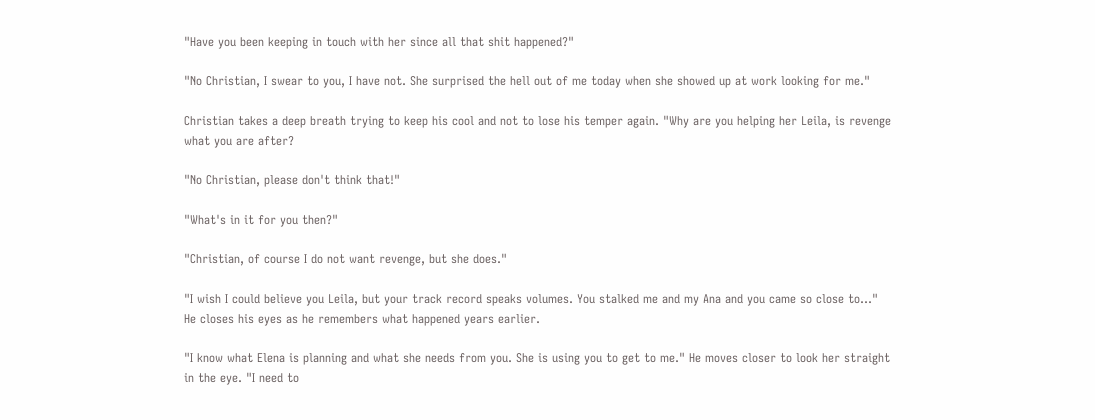"Have you been keeping in touch with her since all that shit happened?"

"No Christian, I swear to you, I have not. She surprised the hell out of me today when she showed up at work looking for me."

Christian takes a deep breath trying to keep his cool and not to lose his temper again. "Why are you helping her Leila, is revenge what you are after?

"No Christian, please don't think that!"

"What's in it for you then?"

"Christian, of course I do not want revenge, but she does."

"I wish I could believe you Leila, but your track record speaks volumes. You stalked me and my Ana and you came so close to…" He closes his eyes as he remembers what happened years earlier.

"I know what Elena is planning and what she needs from you. She is using you to get to me." He moves closer to look her straight in the eye. "I need to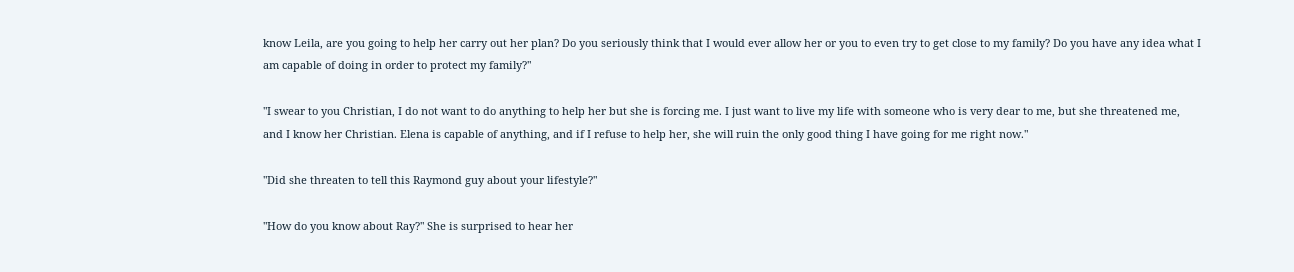know Leila, are you going to help her carry out her plan? Do you seriously think that I would ever allow her or you to even try to get close to my family? Do you have any idea what I am capable of doing in order to protect my family?"

"I swear to you Christian, I do not want to do anything to help her but she is forcing me. I just want to live my life with someone who is very dear to me, but she threatened me, and I know her Christian. Elena is capable of anything, and if I refuse to help her, she will ruin the only good thing I have going for me right now."

"Did she threaten to tell this Raymond guy about your lifestyle?"

"How do you know about Ray?" She is surprised to hear her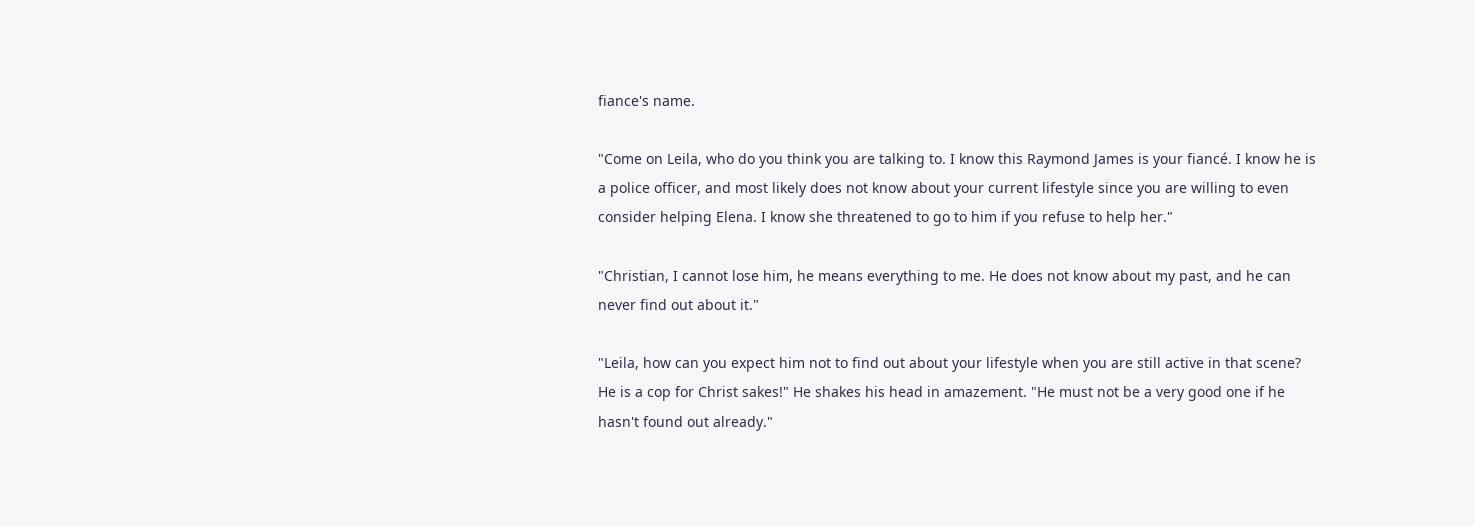fiance's name.

"Come on Leila, who do you think you are talking to. I know this Raymond James is your fiancé. I know he is a police officer, and most likely does not know about your current lifestyle since you are willing to even consider helping Elena. I know she threatened to go to him if you refuse to help her."

"Christian, I cannot lose him, he means everything to me. He does not know about my past, and he can never find out about it."

"Leila, how can you expect him not to find out about your lifestyle when you are still active in that scene? He is a cop for Christ sakes!" He shakes his head in amazement. "He must not be a very good one if he hasn't found out already."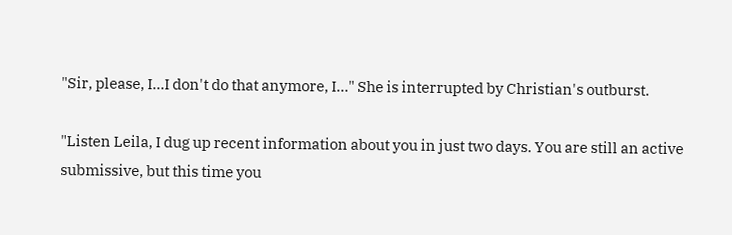"Sir, please, I…I don't do that anymore, I…" She is interrupted by Christian's outburst.

"Listen Leila, I dug up recent information about you in just two days. You are still an active submissive, but this time you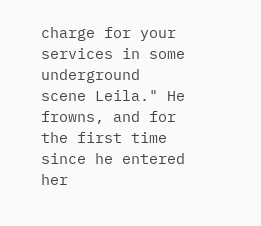charge for your services in some underground scene Leila." He frowns, and for the first time since he entered her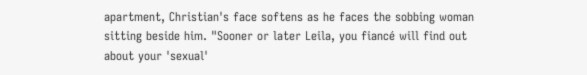apartment, Christian's face softens as he faces the sobbing woman sitting beside him. "Sooner or later Leila, you fiancé will find out about your 'sexual'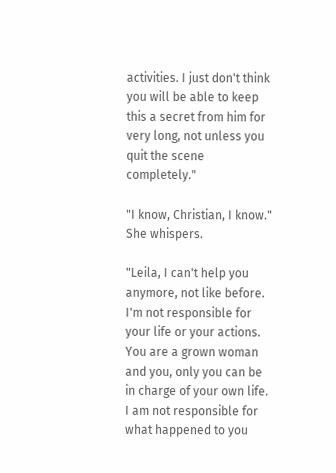activities. I just don't think you will be able to keep this a secret from him for very long, not unless you quit the scene completely."

"I know, Christian, I know." She whispers.

"Leila, I can't help you anymore, not like before. I'm not responsible for your life or your actions. You are a grown woman and you, only you can be in charge of your own life. I am not responsible for what happened to you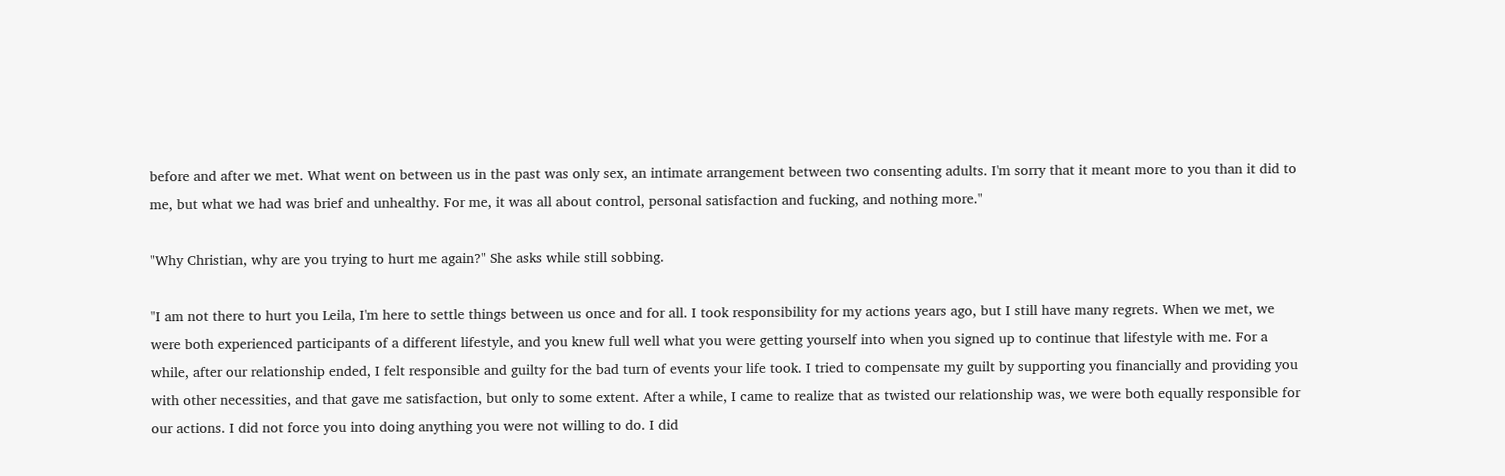before and after we met. What went on between us in the past was only sex, an intimate arrangement between two consenting adults. I'm sorry that it meant more to you than it did to me, but what we had was brief and unhealthy. For me, it was all about control, personal satisfaction and fucking, and nothing more."

"Why Christian, why are you trying to hurt me again?" She asks while still sobbing.

"I am not there to hurt you Leila, I'm here to settle things between us once and for all. I took responsibility for my actions years ago, but I still have many regrets. When we met, we were both experienced participants of a different lifestyle, and you knew full well what you were getting yourself into when you signed up to continue that lifestyle with me. For a while, after our relationship ended, I felt responsible and guilty for the bad turn of events your life took. I tried to compensate my guilt by supporting you financially and providing you with other necessities, and that gave me satisfaction, but only to some extent. After a while, I came to realize that as twisted our relationship was, we were both equally responsible for our actions. I did not force you into doing anything you were not willing to do. I did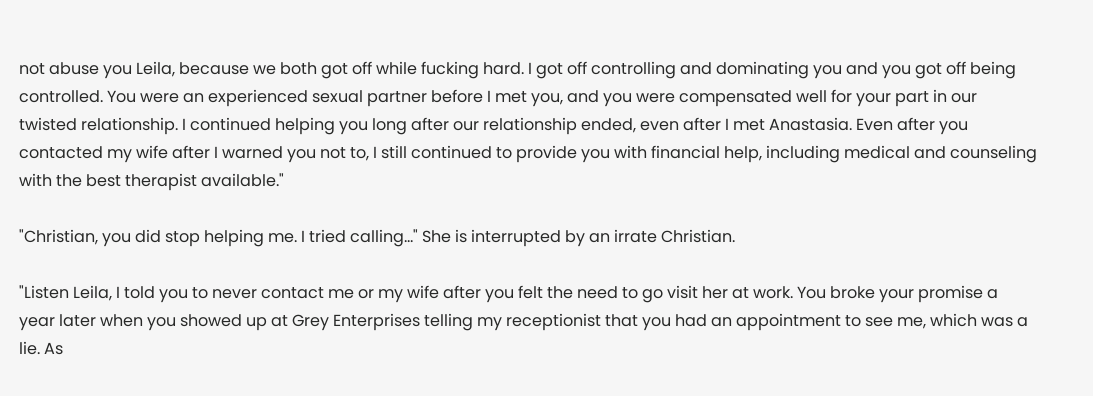not abuse you Leila, because we both got off while fucking hard. I got off controlling and dominating you and you got off being controlled. You were an experienced sexual partner before I met you, and you were compensated well for your part in our twisted relationship. I continued helping you long after our relationship ended, even after I met Anastasia. Even after you contacted my wife after I warned you not to, I still continued to provide you with financial help, including medical and counseling with the best therapist available."

"Christian, you did stop helping me. I tried calling…" She is interrupted by an irrate Christian.

"Listen Leila, I told you to never contact me or my wife after you felt the need to go visit her at work. You broke your promise a year later when you showed up at Grey Enterprises telling my receptionist that you had an appointment to see me, which was a lie. As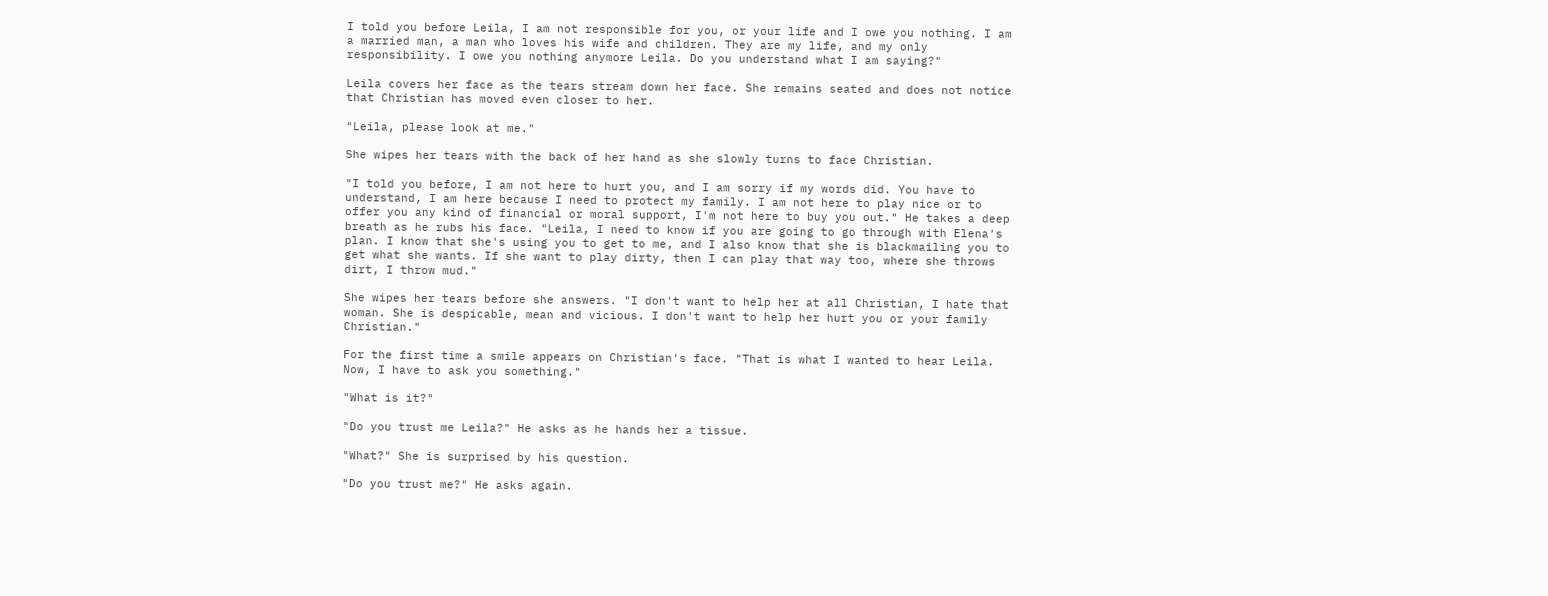I told you before Leila, I am not responsible for you, or your life and I owe you nothing. I am a married man, a man who loves his wife and children. They are my life, and my only responsibility. I owe you nothing anymore Leila. Do you understand what I am saying?"

Leila covers her face as the tears stream down her face. She remains seated and does not notice that Christian has moved even closer to her.

"Leila, please look at me."

She wipes her tears with the back of her hand as she slowly turns to face Christian.

"I told you before, I am not here to hurt you, and I am sorry if my words did. You have to understand, I am here because I need to protect my family. I am not here to play nice or to offer you any kind of financial or moral support, I'm not here to buy you out." He takes a deep breath as he rubs his face. "Leila, I need to know if you are going to go through with Elena's plan. I know that she's using you to get to me, and I also know that she is blackmailing you to get what she wants. If she want to play dirty, then I can play that way too, where she throws dirt, I throw mud."

She wipes her tears before she answers. "I don't want to help her at all Christian, I hate that woman. She is despicable, mean and vicious. I don't want to help her hurt you or your family Christian."

For the first time a smile appears on Christian's face. "That is what I wanted to hear Leila. Now, I have to ask you something."

"What is it?"

"Do you trust me Leila?" He asks as he hands her a tissue.

"What?" She is surprised by his question.

"Do you trust me?" He asks again.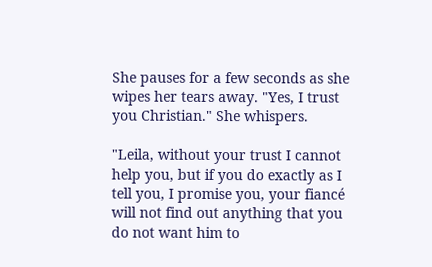She pauses for a few seconds as she wipes her tears away. "Yes, I trust you Christian." She whispers.

"Leila, without your trust I cannot help you, but if you do exactly as I tell you, I promise you, your fiancé will not find out anything that you do not want him to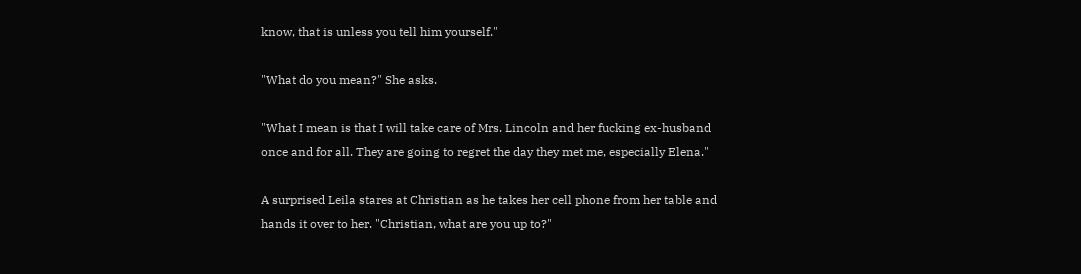know, that is unless you tell him yourself."

"What do you mean?" She asks.

"What I mean is that I will take care of Mrs. Lincoln and her fucking ex-husband once and for all. They are going to regret the day they met me, especially Elena."

A surprised Leila stares at Christian as he takes her cell phone from her table and hands it over to her. "Christian, what are you up to?"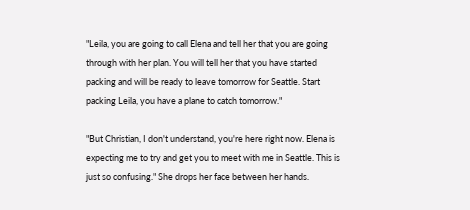"Leila, you are going to call Elena and tell her that you are going through with her plan. You will tell her that you have started packing and will be ready to leave tomorrow for Seattle. Start packing Leila, you have a plane to catch tomorrow."

"But Christian, I don't understand, you're here right now. Elena is expecting me to try and get you to meet with me in Seattle. This is just so confusing." She drops her face between her hands.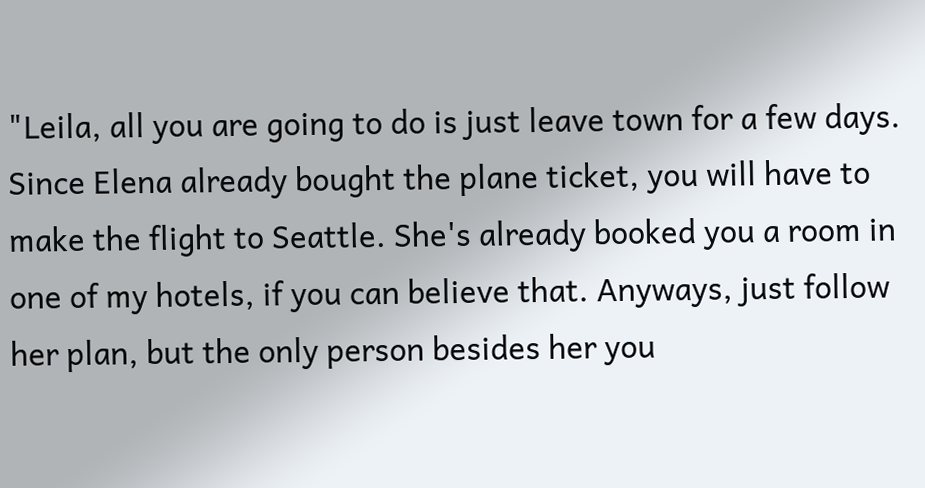"Leila, all you are going to do is just leave town for a few days. Since Elena already bought the plane ticket, you will have to make the flight to Seattle. She's already booked you a room in one of my hotels, if you can believe that. Anyways, just follow her plan, but the only person besides her you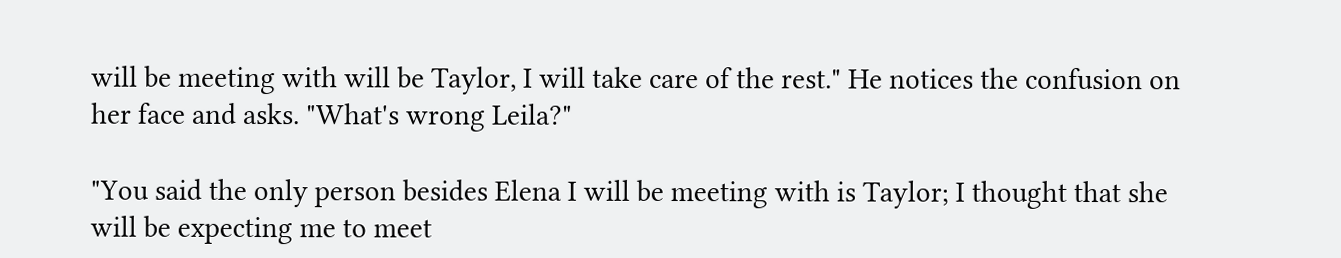will be meeting with will be Taylor, I will take care of the rest." He notices the confusion on her face and asks. "What's wrong Leila?"

"You said the only person besides Elena I will be meeting with is Taylor; I thought that she will be expecting me to meet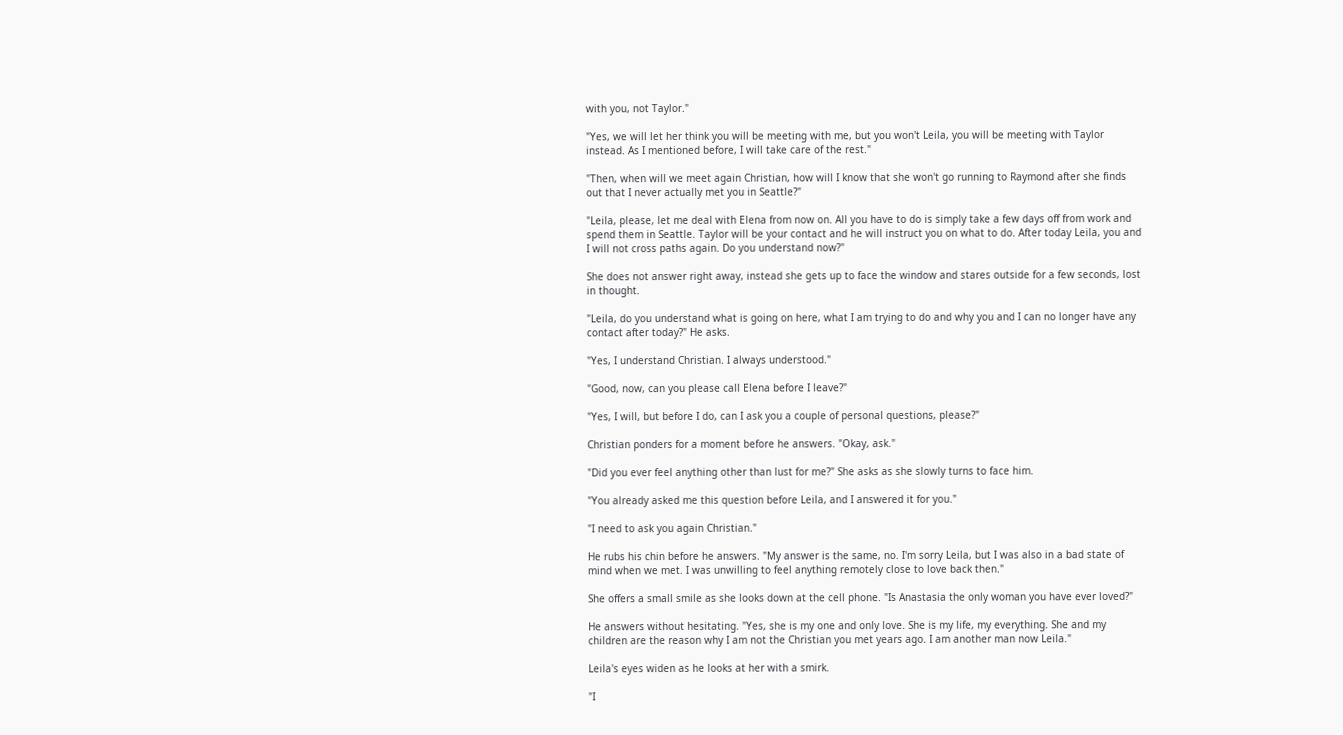with you, not Taylor."

"Yes, we will let her think you will be meeting with me, but you won't Leila, you will be meeting with Taylor instead. As I mentioned before, I will take care of the rest."

"Then, when will we meet again Christian, how will I know that she won't go running to Raymond after she finds out that I never actually met you in Seattle?"

"Leila, please, let me deal with Elena from now on. All you have to do is simply take a few days off from work and spend them in Seattle. Taylor will be your contact and he will instruct you on what to do. After today Leila, you and I will not cross paths again. Do you understand now?"

She does not answer right away, instead she gets up to face the window and stares outside for a few seconds, lost in thought.

"Leila, do you understand what is going on here, what I am trying to do and why you and I can no longer have any contact after today?" He asks.

"Yes, I understand Christian. I always understood."

"Good, now, can you please call Elena before I leave?"

"Yes, I will, but before I do, can I ask you a couple of personal questions, please?"

Christian ponders for a moment before he answers. "Okay, ask."

"Did you ever feel anything other than lust for me?" She asks as she slowly turns to face him.

"You already asked me this question before Leila, and I answered it for you."

"I need to ask you again Christian."

He rubs his chin before he answers. "My answer is the same, no. I'm sorry Leila, but I was also in a bad state of mind when we met. I was unwilling to feel anything remotely close to love back then."

She offers a small smile as she looks down at the cell phone. "Is Anastasia the only woman you have ever loved?"

He answers without hesitating. "Yes, she is my one and only love. She is my life, my everything. She and my children are the reason why I am not the Christian you met years ago. I am another man now Leila."

Leila's eyes widen as he looks at her with a smirk.

"I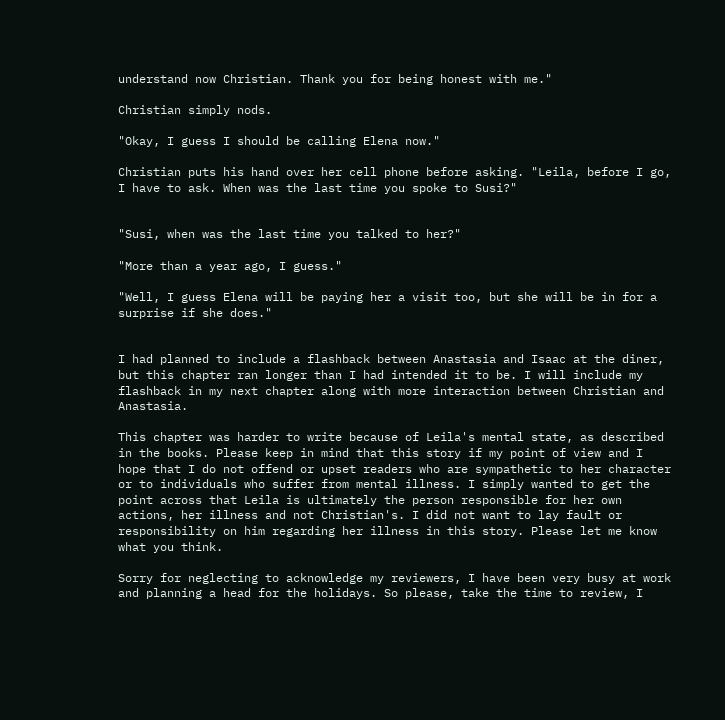understand now Christian. Thank you for being honest with me."

Christian simply nods.

"Okay, I guess I should be calling Elena now."

Christian puts his hand over her cell phone before asking. "Leila, before I go, I have to ask. When was the last time you spoke to Susi?"


"Susi, when was the last time you talked to her?"

"More than a year ago, I guess."

"Well, I guess Elena will be paying her a visit too, but she will be in for a surprise if she does."


I had planned to include a flashback between Anastasia and Isaac at the diner, but this chapter ran longer than I had intended it to be. I will include my flashback in my next chapter along with more interaction between Christian and Anastasia.

This chapter was harder to write because of Leila's mental state, as described in the books. Please keep in mind that this story if my point of view and I hope that I do not offend or upset readers who are sympathetic to her character or to individuals who suffer from mental illness. I simply wanted to get the point across that Leila is ultimately the person responsible for her own actions, her illness and not Christian's. I did not want to lay fault or responsibility on him regarding her illness in this story. Please let me know what you think.

Sorry for neglecting to acknowledge my reviewers, I have been very busy at work and planning a head for the holidays. So please, take the time to review, I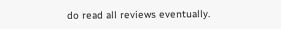do read all reviews eventually.